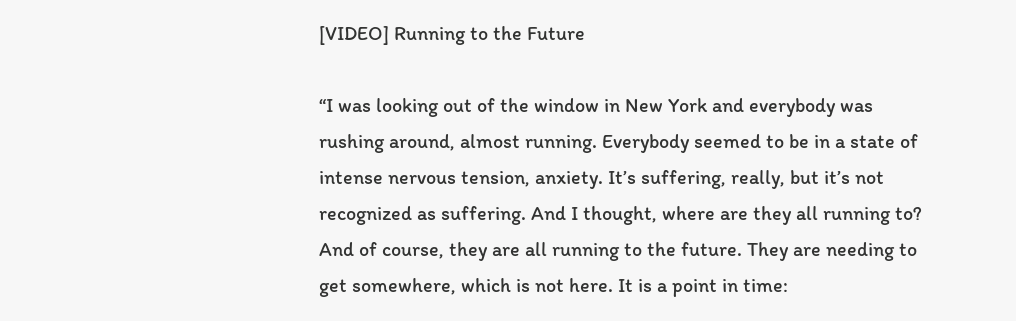[VIDEO] Running to the Future

“I was looking out of the window in New York and everybody was rushing around, almost running. Everybody seemed to be in a state of intense nervous tension, anxiety. It’s suffering, really, but it’s not recognized as suffering. And I thought, where are they all running to? And of course, they are all running to the future. They are needing to get somewhere, which is not here. It is a point in time: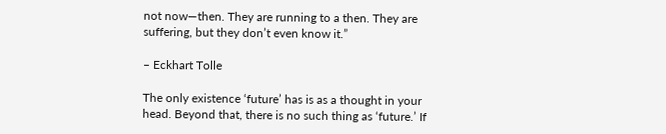not now—then. They are running to a then. They are suffering, but they don’t even know it.”

– Eckhart Tolle

The only existence ‘future’ has is as a thought in your head. Beyond that, there is no such thing as ‘future.’ If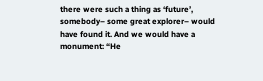there were such a thing as ‘future’, somebody– some great explorer– would have found it. And we would have a monument: “He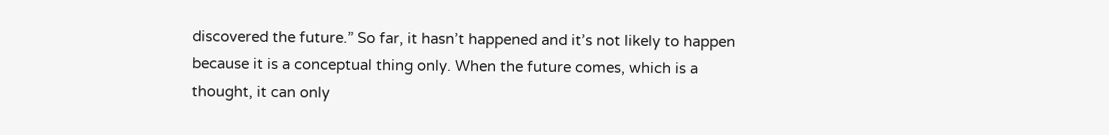discovered the future.” So far, it hasn’t happened and it’s not likely to happen because it is a conceptual thing only. When the future comes, which is a thought, it can only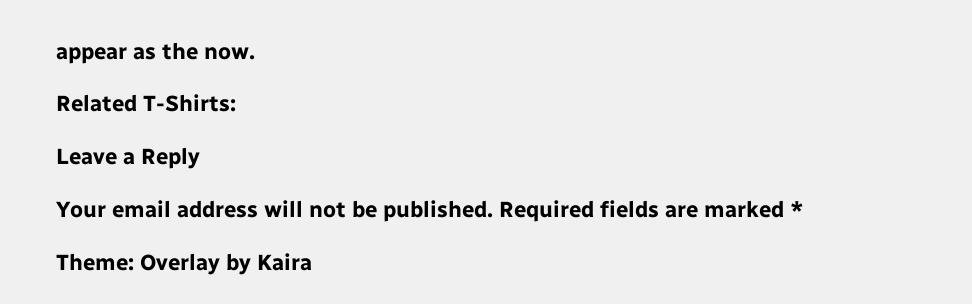appear as the now.

Related T-Shirts:

Leave a Reply

Your email address will not be published. Required fields are marked *

Theme: Overlay by Kaira